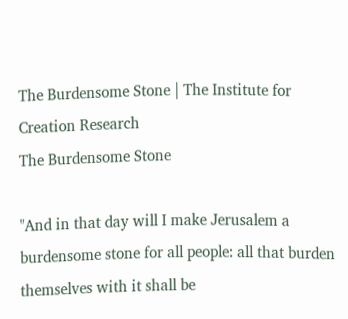The Burdensome Stone | The Institute for Creation Research
The Burdensome Stone

"And in that day will I make Jerusalem a burdensome stone for all people: all that burden themselves with it shall be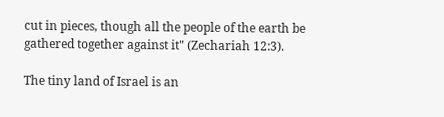cut in pieces, though all the people of the earth be gathered together against it" (Zechariah 12:3).

The tiny land of Israel is an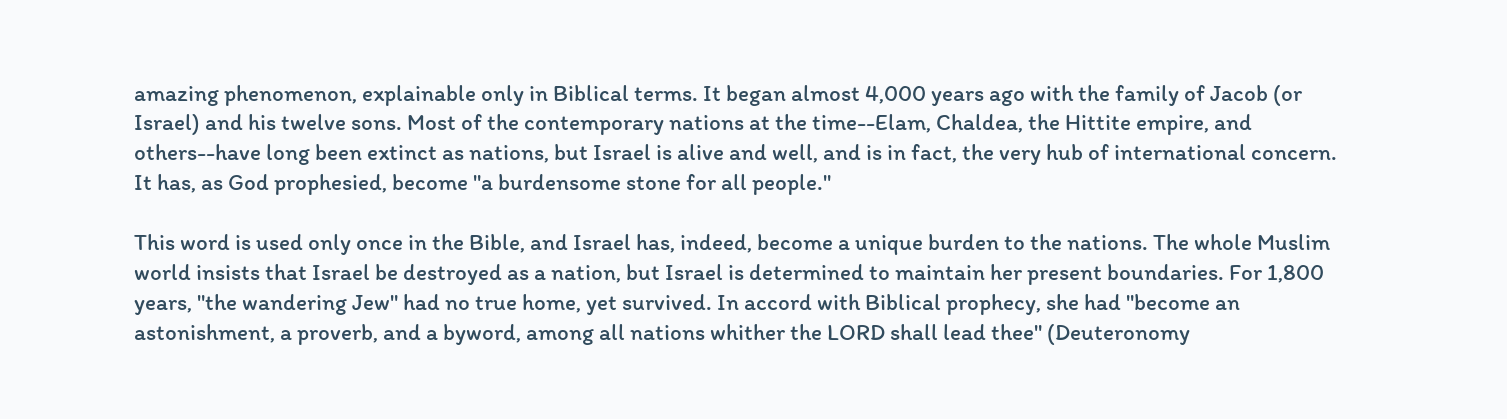amazing phenomenon, explainable only in Biblical terms. It began almost 4,000 years ago with the family of Jacob (or Israel) and his twelve sons. Most of the contemporary nations at the time--Elam, Chaldea, the Hittite empire, and others--have long been extinct as nations, but Israel is alive and well, and is in fact, the very hub of international concern. It has, as God prophesied, become "a burdensome stone for all people."

This word is used only once in the Bible, and Israel has, indeed, become a unique burden to the nations. The whole Muslim world insists that Israel be destroyed as a nation, but Israel is determined to maintain her present boundaries. For 1,800 years, "the wandering Jew" had no true home, yet survived. In accord with Biblical prophecy, she had "become an astonishment, a proverb, and a byword, among all nations whither the LORD shall lead thee" (Deuteronomy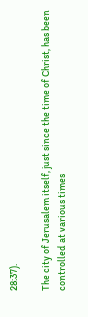28:37).

The city of Jerusalem itself, just since the time of Christ, has been controlled at various times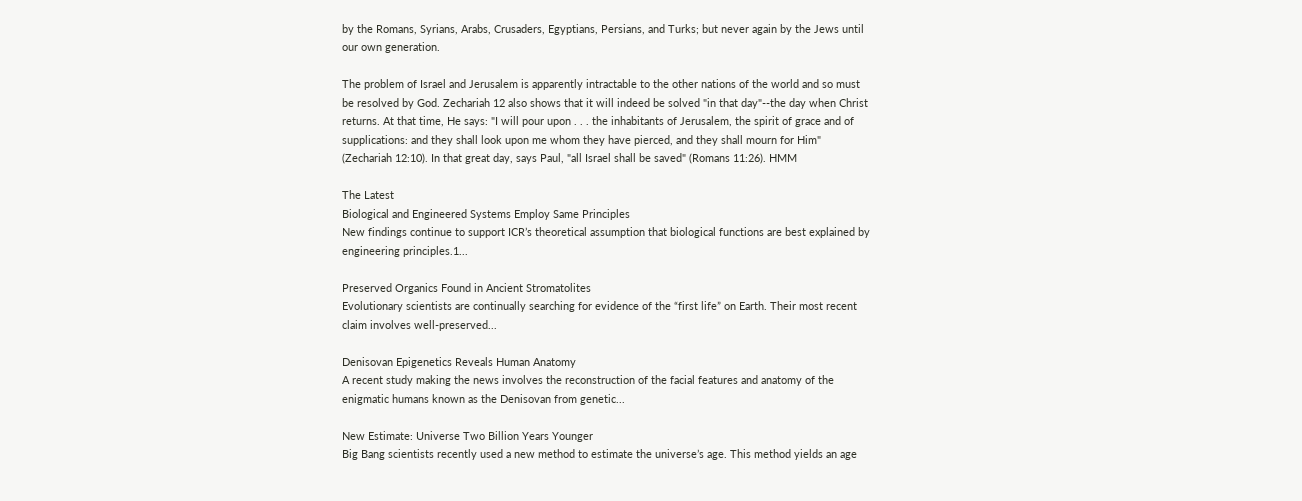by the Romans, Syrians, Arabs, Crusaders, Egyptians, Persians, and Turks; but never again by the Jews until our own generation.

The problem of Israel and Jerusalem is apparently intractable to the other nations of the world and so must be resolved by God. Zechariah 12 also shows that it will indeed be solved "in that day"--the day when Christ returns. At that time, He says: "I will pour upon . . . the inhabitants of Jerusalem, the spirit of grace and of supplications: and they shall look upon me whom they have pierced, and they shall mourn for Him" (Zechariah 12:10). In that great day, says Paul, "all Israel shall be saved" (Romans 11:26). HMM

The Latest
Biological and Engineered Systems Employ Same Principles
New findings continue to support ICR’s theoretical assumption that biological functions are best explained by engineering principles.1...

Preserved Organics Found in Ancient Stromatolites
Evolutionary scientists are continually searching for evidence of the “first life” on Earth. Their most recent claim involves well-preserved...

Denisovan Epigenetics Reveals Human Anatomy
A recent study making the news involves the reconstruction of the facial features and anatomy of the enigmatic humans known as the Denisovan from genetic...

New Estimate: Universe Two Billion Years Younger
Big Bang scientists recently used a new method to estimate the universe’s age. This method yields an age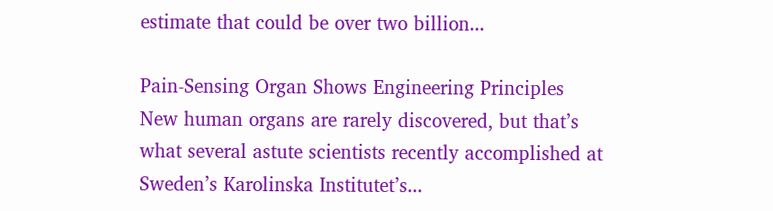estimate that could be over two billion...

Pain-Sensing Organ Shows Engineering Principles
New human organs are rarely discovered, but that’s what several astute scientists recently accomplished at Sweden’s Karolinska Institutet’s...